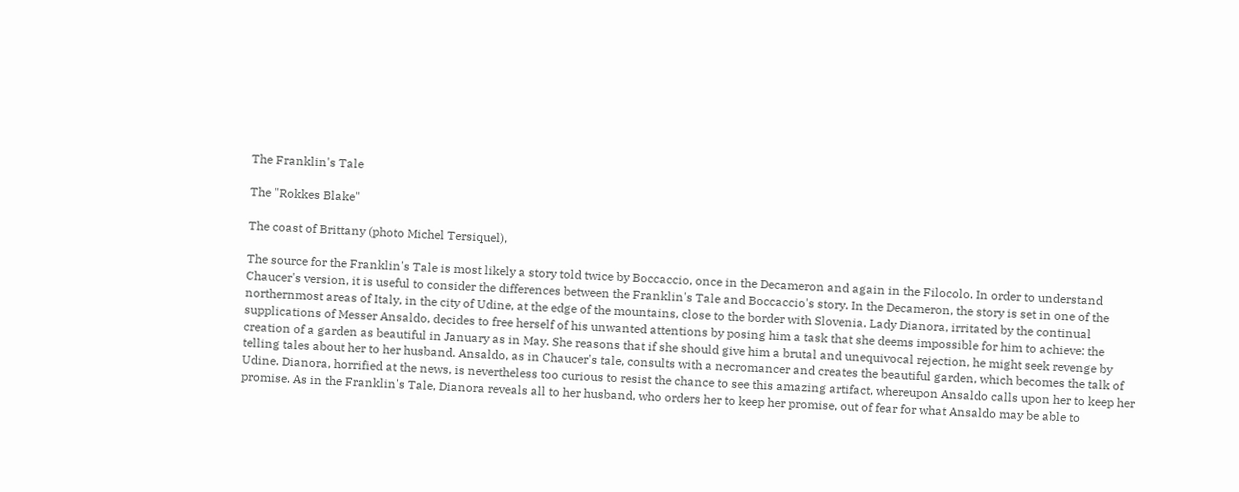The Franklin's Tale

The "Rokkes Blake"

The coast of Brittany (photo Michel Tersiquel),

The source for the Franklin's Tale is most likely a story told twice by Boccaccio, once in the Decameron and again in the Filocolo. In order to understand Chaucer's version, it is useful to consider the differences between the Franklin's Tale and Boccaccio's story. In the Decameron, the story is set in one of the northernmost areas of Italy, in the city of Udine, at the edge of the mountains, close to the border with Slovenia. Lady Dianora, irritated by the continual supplications of Messer Ansaldo, decides to free herself of his unwanted attentions by posing him a task that she deems impossible for him to achieve: the creation of a garden as beautiful in January as in May. She reasons that if she should give him a brutal and unequivocal rejection, he might seek revenge by telling tales about her to her husband. Ansaldo, as in Chaucer's tale, consults with a necromancer and creates the beautiful garden, which becomes the talk of Udine. Dianora, horrified at the news, is nevertheless too curious to resist the chance to see this amazing artifact, whereupon Ansaldo calls upon her to keep her promise. As in the Franklin's Tale, Dianora reveals all to her husband, who orders her to keep her promise, out of fear for what Ansaldo may be able to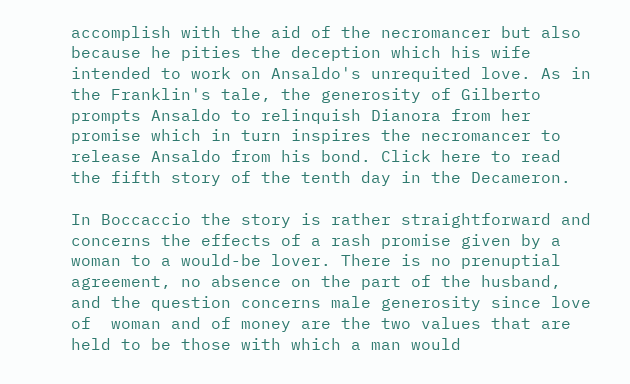accomplish with the aid of the necromancer but also because he pities the deception which his wife intended to work on Ansaldo's unrequited love. As in the Franklin's tale, the generosity of Gilberto prompts Ansaldo to relinquish Dianora from her promise which in turn inspires the necromancer to release Ansaldo from his bond. Click here to read the fifth story of the tenth day in the Decameron.

In Boccaccio the story is rather straightforward and concerns the effects of a rash promise given by a woman to a would-be lover. There is no prenuptial agreement, no absence on the part of the husband, and the question concerns male generosity since love of  woman and of money are the two values that are held to be those with which a man would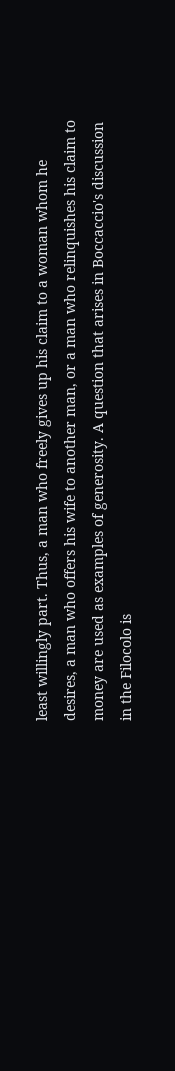least willingly part. Thus, a man who freely gives up his claim to a woman whom he desires, a man who offers his wife to another man, or a man who relinquishes his claim to money are used as examples of generosity. A question that arises in Boccaccio's discussion in the Filocolo is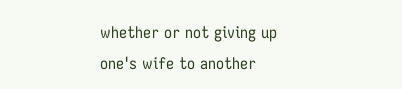whether or not giving up one's wife to another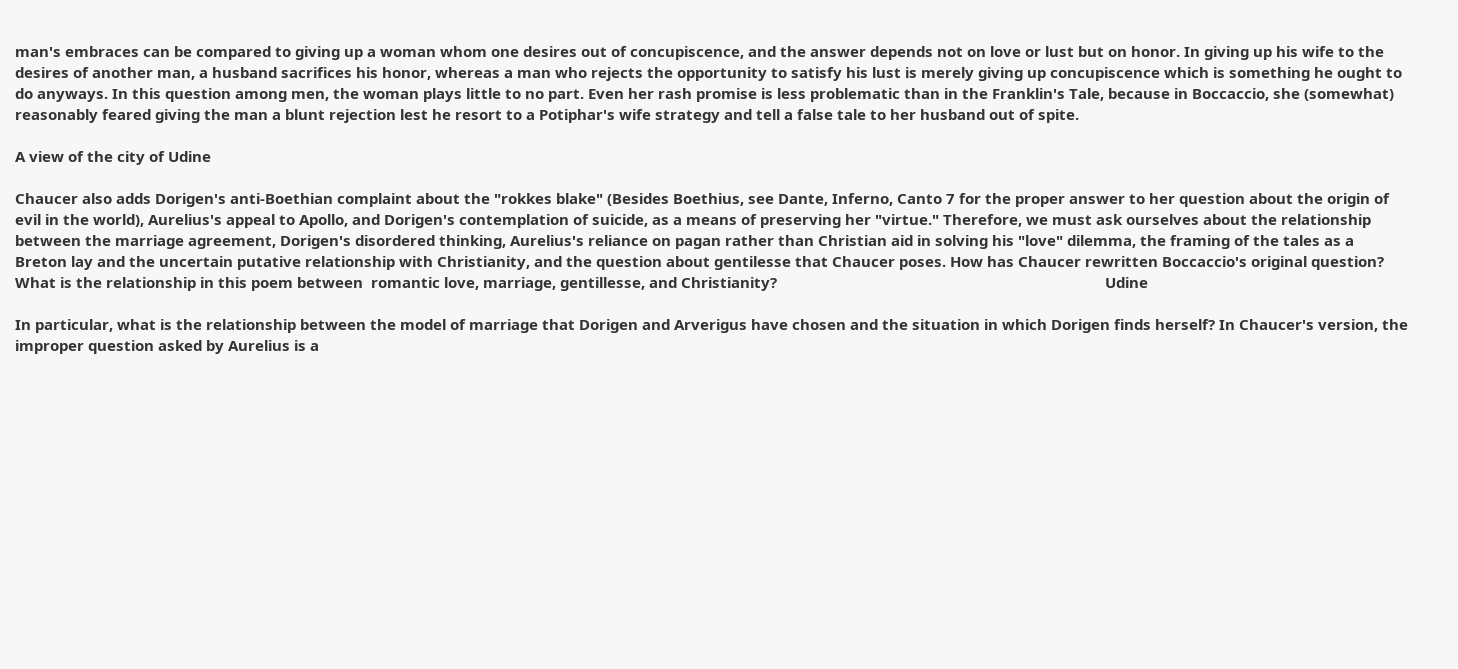man's embraces can be compared to giving up a woman whom one desires out of concupiscence, and the answer depends not on love or lust but on honor. In giving up his wife to the desires of another man, a husband sacrifices his honor, whereas a man who rejects the opportunity to satisfy his lust is merely giving up concupiscence which is something he ought to do anyways. In this question among men, the woman plays little to no part. Even her rash promise is less problematic than in the Franklin's Tale, because in Boccaccio, she (somewhat) reasonably feared giving the man a blunt rejection lest he resort to a Potiphar's wife strategy and tell a false tale to her husband out of spite.

A view of the city of Udine

Chaucer also adds Dorigen's anti-Boethian complaint about the "rokkes blake" (Besides Boethius, see Dante, Inferno, Canto 7 for the proper answer to her question about the origin of evil in the world), Aurelius's appeal to Apollo, and Dorigen's contemplation of suicide, as a means of preserving her "virtue." Therefore, we must ask ourselves about the relationship between the marriage agreement, Dorigen's disordered thinking, Aurelius's reliance on pagan rather than Christian aid in solving his "love" dilemma, the framing of the tales as a Breton lay and the uncertain putative relationship with Christianity, and the question about gentilesse that Chaucer poses. How has Chaucer rewritten Boccaccio's original question? What is the relationship in this poem between  romantic love, marriage, gentillesse, and Christianity?                                                                                  Udine

In particular, what is the relationship between the model of marriage that Dorigen and Arverigus have chosen and the situation in which Dorigen finds herself? In Chaucer's version, the improper question asked by Aurelius is a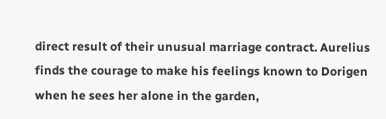direct result of their unusual marriage contract. Aurelius finds the courage to make his feelings known to Dorigen when he sees her alone in the garden,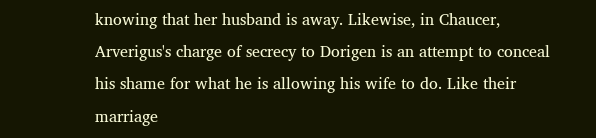knowing that her husband is away. Likewise, in Chaucer, Arverigus's charge of secrecy to Dorigen is an attempt to conceal his shame for what he is allowing his wife to do. Like their marriage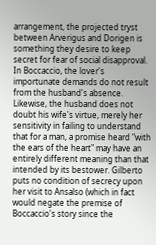arrangement, the projected tryst between Arverigus and Dorigen is something they desire to keep secret for fear of social disapproval. In Boccaccio, the lover's importunate demands do not result from the husband's absence. Likewise, the husband does not doubt his wife's virtue, merely her sensitivity in failing to understand that for a man, a promise heard "with the ears of the heart" may have an entirely different meaning than that intended by its bestower. Gilberto puts no condition of secrecy upon her visit to Ansalso (which in fact would negate the premise of Boccaccio's story since the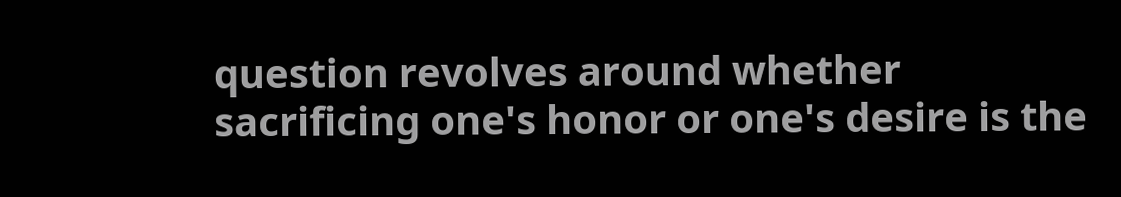question revolves around whether sacrificing one's honor or one's desire is the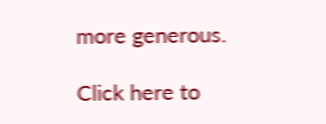more generous.

Click here to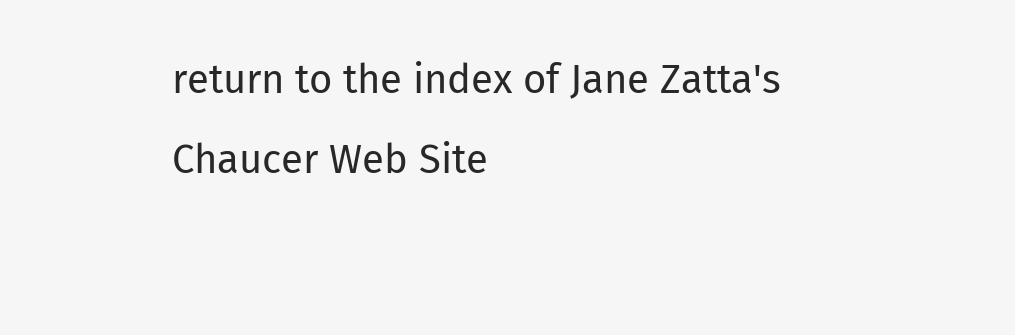return to the index of Jane Zatta's Chaucer Web Site